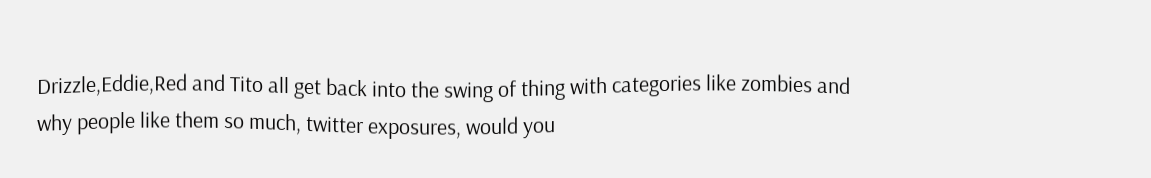Drizzle,Eddie,Red and Tito all get back into the swing of thing with categories like zombies and why people like them so much, twitter exposures, would you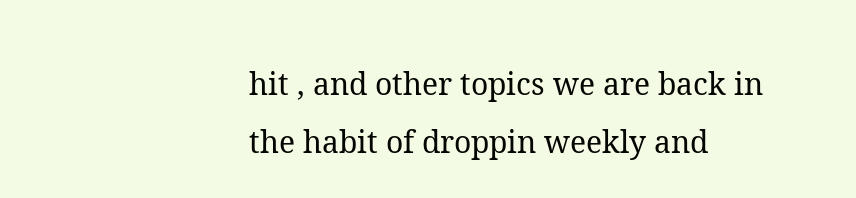hit , and other topics we are back in the habit of droppin weekly and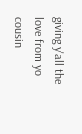giving y'all the love from yo cousin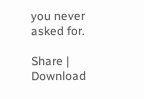you never asked for.

Share | Download